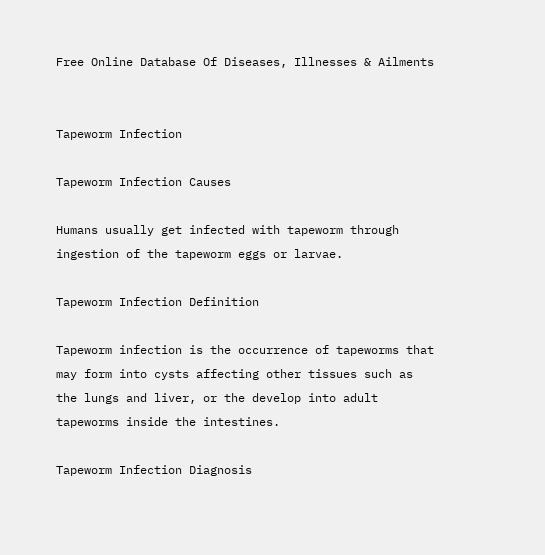Free Online Database Of Diseases, Illnesses & Ailments


Tapeworm Infection

Tapeworm Infection Causes

Humans usually get infected with tapeworm through ingestion of the tapeworm eggs or larvae.

Tapeworm Infection Definition

Tapeworm infection is the occurrence of tapeworms that may form into cysts affecting other tissues such as the lungs and liver, or the develop into adult tapeworms inside the intestines.

Tapeworm Infection Diagnosis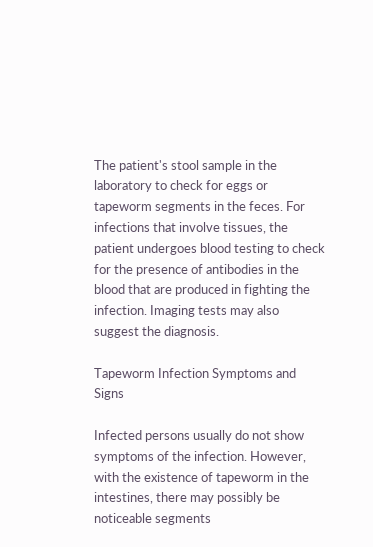The patient's stool sample in the laboratory to check for eggs or tapeworm segments in the feces. For infections that involve tissues, the patient undergoes blood testing to check for the presence of antibodies in the blood that are produced in fighting the infection. Imaging tests may also suggest the diagnosis.

Tapeworm Infection Symptoms and Signs

Infected persons usually do not show symptoms of the infection. However, with the existence of tapeworm in the intestines, there may possibly be noticeable segments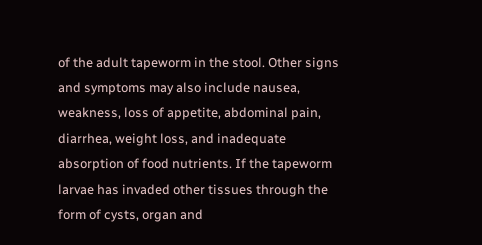of the adult tapeworm in the stool. Other signs and symptoms may also include nausea, weakness, loss of appetite, abdominal pain, diarrhea, weight loss, and inadequate absorption of food nutrients. If the tapeworm larvae has invaded other tissues through the form of cysts, organ and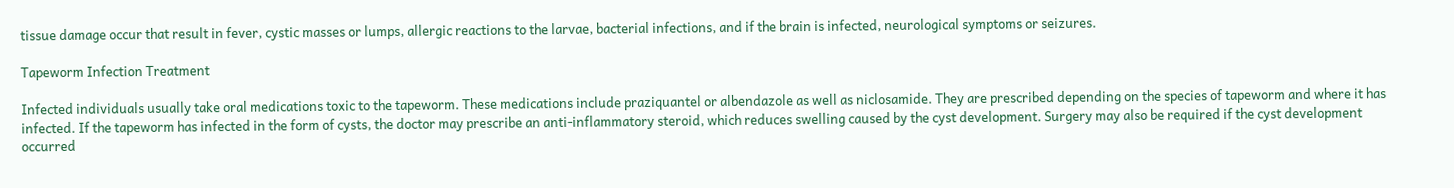tissue damage occur that result in fever, cystic masses or lumps, allergic reactions to the larvae, bacterial infections, and if the brain is infected, neurological symptoms or seizures.

Tapeworm Infection Treatment

Infected individuals usually take oral medications toxic to the tapeworm. These medications include praziquantel or albendazole as well as niclosamide. They are prescribed depending on the species of tapeworm and where it has infected. If the tapeworm has infected in the form of cysts, the doctor may prescribe an anti-inflammatory steroid, which reduces swelling caused by the cyst development. Surgery may also be required if the cyst development occurred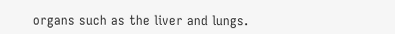organs such as the liver and lungs.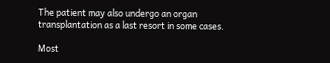The patient may also undergo an organ transplantation as a last resort in some cases.

Most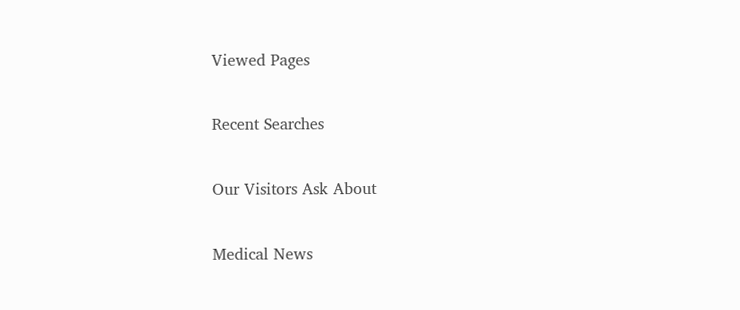Viewed Pages

Recent Searches

Our Visitors Ask About

Medical News